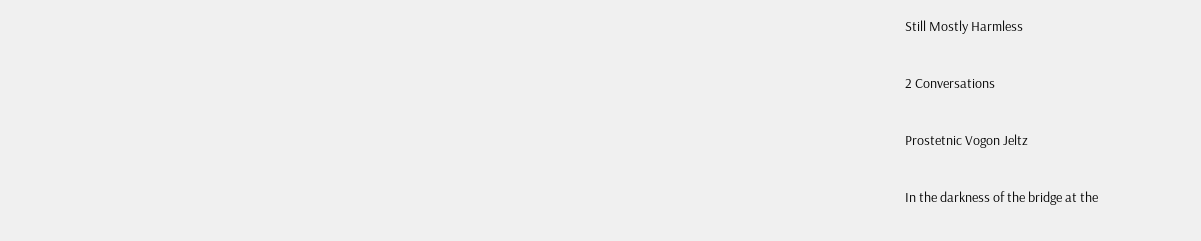Still Mostly Harmless

2 Conversations

Prostetnic Vogon Jeltz

In the darkness of the bridge at the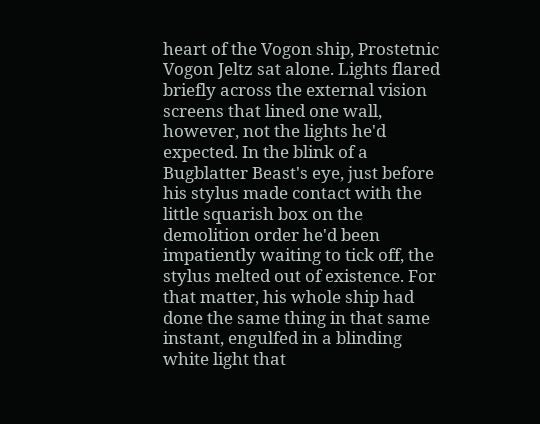heart of the Vogon ship, Prostetnic Vogon Jeltz sat alone. Lights flared briefly across the external vision screens that lined one wall, however, not the lights he'd expected. In the blink of a Bugblatter Beast's eye, just before his stylus made contact with the little squarish box on the demolition order he'd been impatiently waiting to tick off, the stylus melted out of existence. For that matter, his whole ship had done the same thing in that same instant, engulfed in a blinding white light that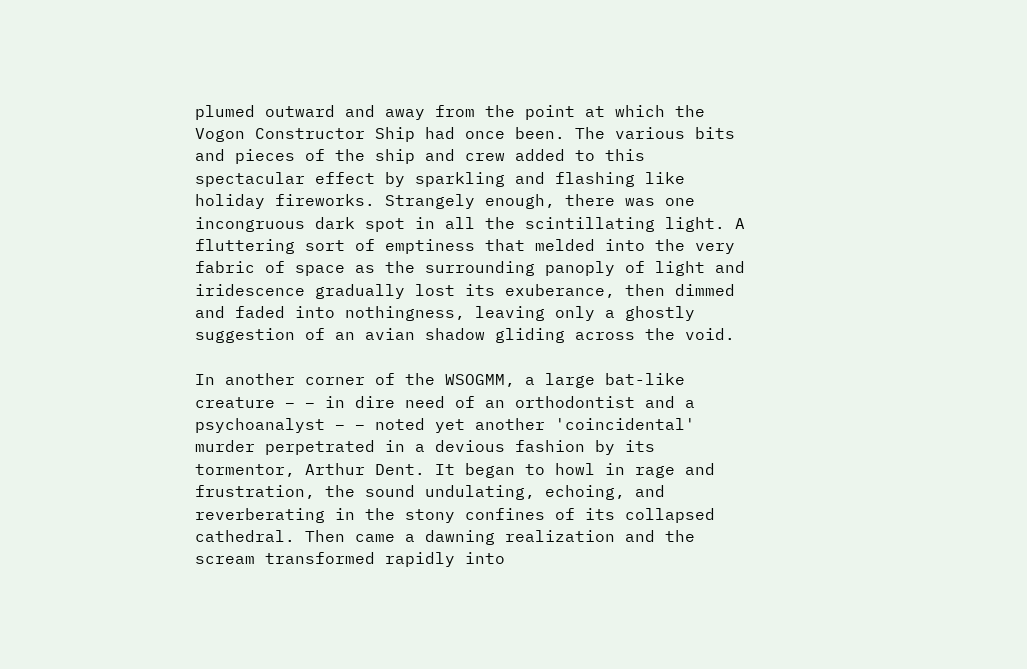plumed outward and away from the point at which the Vogon Constructor Ship had once been. The various bits and pieces of the ship and crew added to this spectacular effect by sparkling and flashing like holiday fireworks. Strangely enough, there was one incongruous dark spot in all the scintillating light. A fluttering sort of emptiness that melded into the very fabric of space as the surrounding panoply of light and iridescence gradually lost its exuberance, then dimmed and faded into nothingness, leaving only a ghostly suggestion of an avian shadow gliding across the void.

In another corner of the WSOGMM, a large bat-like creature – – in dire need of an orthodontist and a psychoanalyst – – noted yet another 'coincidental' murder perpetrated in a devious fashion by its tormentor, Arthur Dent. It began to howl in rage and frustration, the sound undulating, echoing, and reverberating in the stony confines of its collapsed cathedral. Then came a dawning realization and the scream transformed rapidly into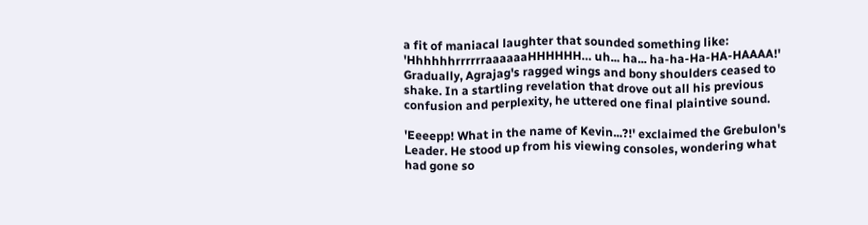a fit of maniacal laughter that sounded something like: 'HhhhhhrrrrrraaaaaaHHHHHH… uh... ha... ha-ha-Ha-HA-HAAAA!' Gradually, Agrajag's ragged wings and bony shoulders ceased to shake. In a startling revelation that drove out all his previous confusion and perplexity, he uttered one final plaintive sound.

'Eeeepp! What in the name of Kevin...?!' exclaimed the Grebulon's Leader. He stood up from his viewing consoles, wondering what had gone so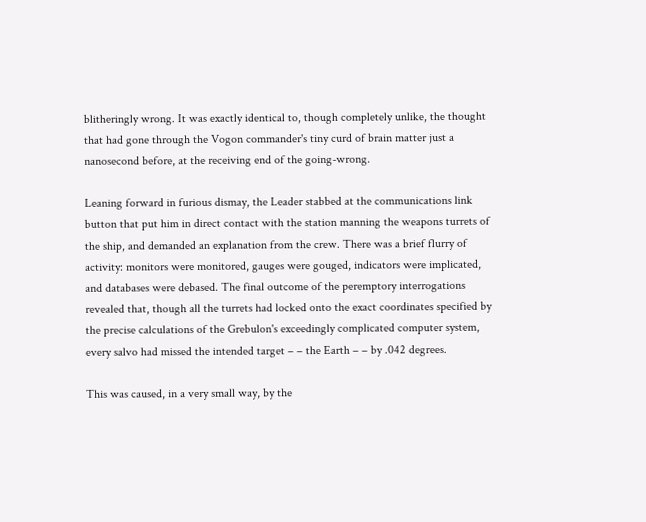blitheringly wrong. It was exactly identical to, though completely unlike, the thought that had gone through the Vogon commander's tiny curd of brain matter just a nanosecond before, at the receiving end of the going-wrong.

Leaning forward in furious dismay, the Leader stabbed at the communications link button that put him in direct contact with the station manning the weapons turrets of the ship, and demanded an explanation from the crew. There was a brief flurry of activity: monitors were monitored, gauges were gouged, indicators were implicated, and databases were debased. The final outcome of the peremptory interrogations revealed that, though all the turrets had locked onto the exact coordinates specified by the precise calculations of the Grebulon's exceedingly complicated computer system, every salvo had missed the intended target – – the Earth – – by .042 degrees.

This was caused, in a very small way, by the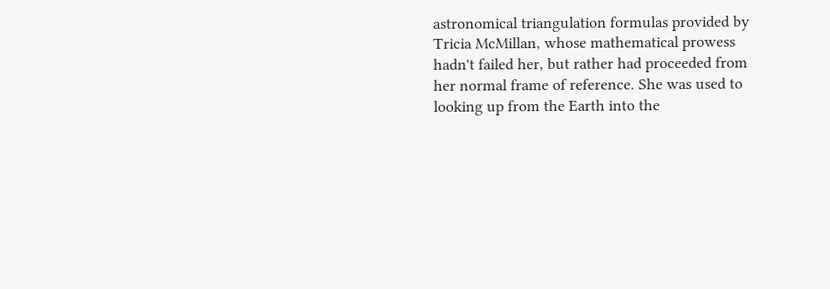astronomical triangulation formulas provided by Tricia McMillan, whose mathematical prowess hadn't failed her, but rather had proceeded from her normal frame of reference. She was used to looking up from the Earth into the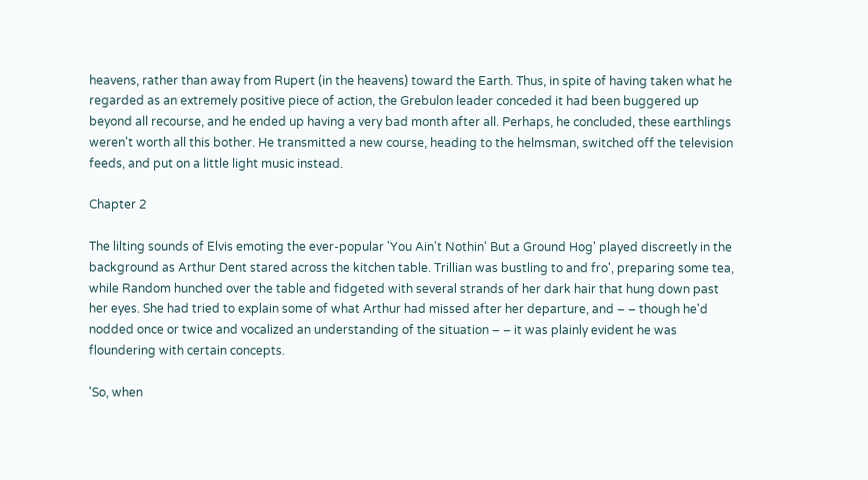heavens, rather than away from Rupert (in the heavens) toward the Earth. Thus, in spite of having taken what he regarded as an extremely positive piece of action, the Grebulon leader conceded it had been buggered up beyond all recourse, and he ended up having a very bad month after all. Perhaps, he concluded, these earthlings weren't worth all this bother. He transmitted a new course, heading to the helmsman, switched off the television feeds, and put on a little light music instead.

Chapter 2

The lilting sounds of Elvis emoting the ever-popular 'You Ain't Nothin' But a Ground Hog' played discreetly in the background as Arthur Dent stared across the kitchen table. Trillian was bustling to and fro', preparing some tea, while Random hunched over the table and fidgeted with several strands of her dark hair that hung down past her eyes. She had tried to explain some of what Arthur had missed after her departure, and – – though he'd nodded once or twice and vocalized an understanding of the situation – – it was plainly evident he was floundering with certain concepts.

'So, when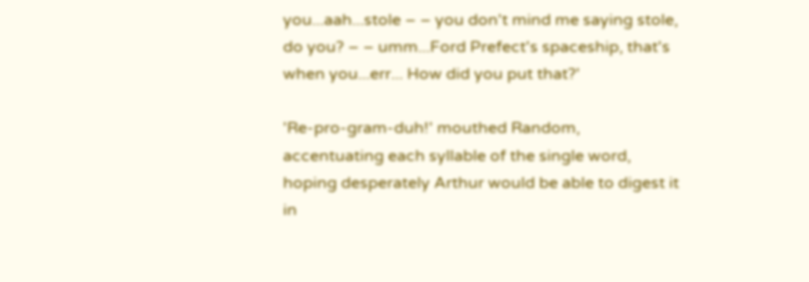you...aah...stole – – you don't mind me saying stole, do you? – – umm...Ford Prefect's spaceship, that's when you...err... How did you put that?'

'Re-pro-gram-duh!' mouthed Random, accentuating each syllable of the single word, hoping desperately Arthur would be able to digest it in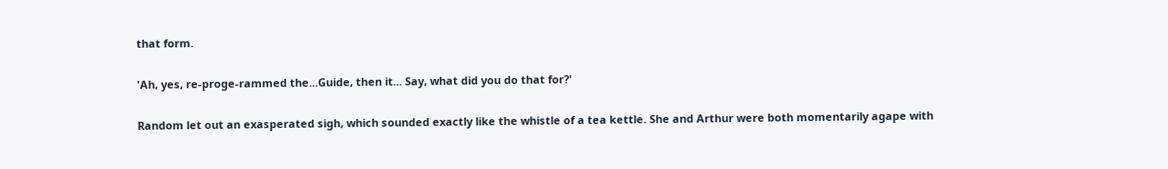that form.

'Ah, yes, re-proge-rammed the...Guide, then it... Say, what did you do that for?'

Random let out an exasperated sigh, which sounded exactly like the whistle of a tea kettle. She and Arthur were both momentarily agape with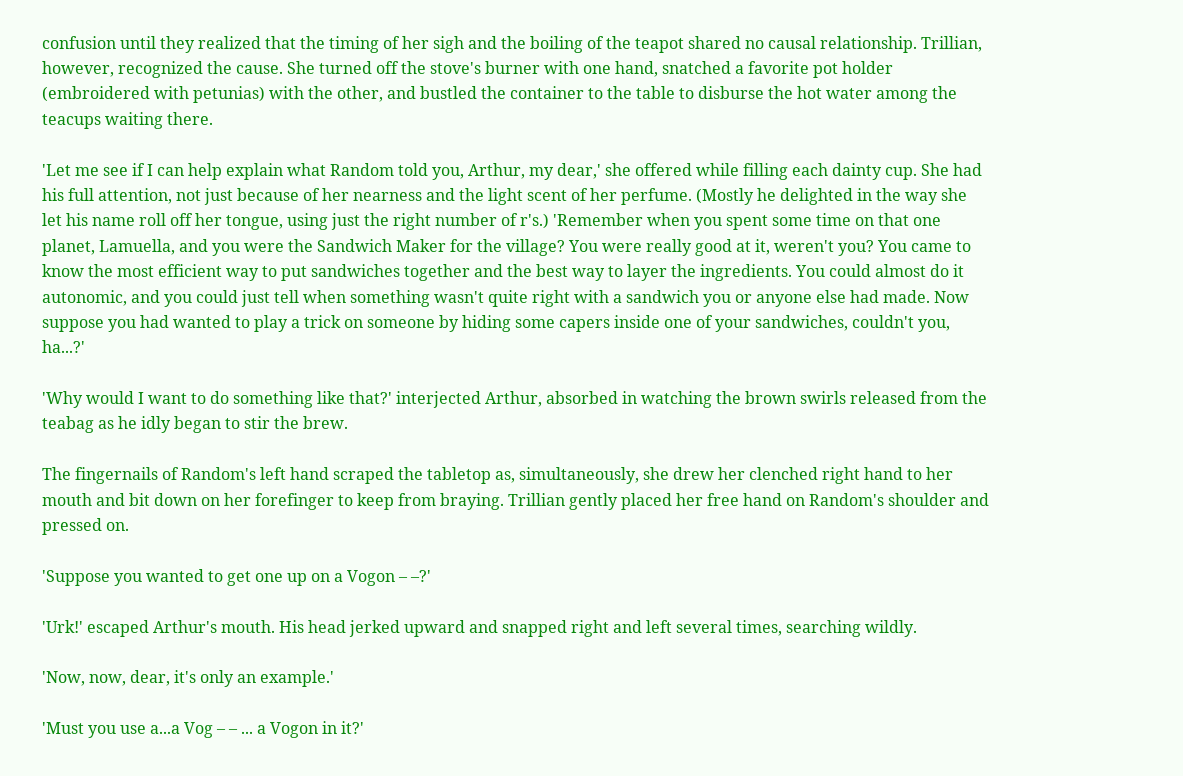confusion until they realized that the timing of her sigh and the boiling of the teapot shared no causal relationship. Trillian, however, recognized the cause. She turned off the stove's burner with one hand, snatched a favorite pot holder (embroidered with petunias) with the other, and bustled the container to the table to disburse the hot water among the teacups waiting there.

'Let me see if I can help explain what Random told you, Arthur, my dear,' she offered while filling each dainty cup. She had his full attention, not just because of her nearness and the light scent of her perfume. (Mostly he delighted in the way she let his name roll off her tongue, using just the right number of r's.) 'Remember when you spent some time on that one planet, Lamuella, and you were the Sandwich Maker for the village? You were really good at it, weren't you? You came to know the most efficient way to put sandwiches together and the best way to layer the ingredients. You could almost do it autonomic, and you could just tell when something wasn't quite right with a sandwich you or anyone else had made. Now suppose you had wanted to play a trick on someone by hiding some capers inside one of your sandwiches, couldn't you, ha...?'

'Why would I want to do something like that?' interjected Arthur, absorbed in watching the brown swirls released from the teabag as he idly began to stir the brew.

The fingernails of Random's left hand scraped the tabletop as, simultaneously, she drew her clenched right hand to her mouth and bit down on her forefinger to keep from braying. Trillian gently placed her free hand on Random's shoulder and pressed on.

'Suppose you wanted to get one up on a Vogon – –?'

'Urk!' escaped Arthur's mouth. His head jerked upward and snapped right and left several times, searching wildly.

'Now, now, dear, it's only an example.'

'Must you use a...a Vog – – ... a Vogon in it?'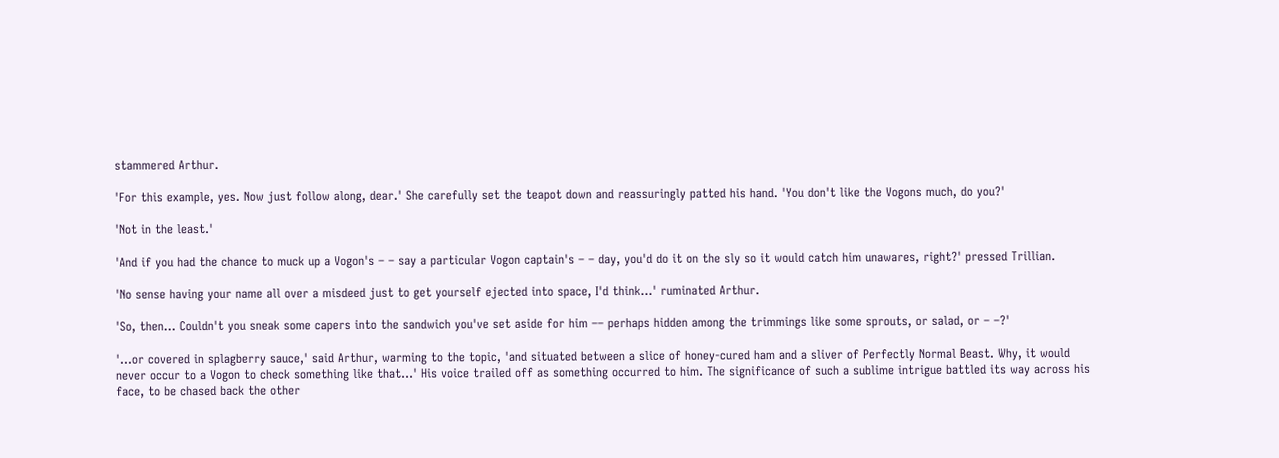stammered Arthur.

'For this example, yes. Now just follow along, dear.' She carefully set the teapot down and reassuringly patted his hand. 'You don't like the Vogons much, do you?'

'Not in the least.'

'And if you had the chance to muck up a Vogon's – – say a particular Vogon captain's – – day, you'd do it on the sly so it would catch him unawares, right?' pressed Trillian.

'No sense having your name all over a misdeed just to get yourself ejected into space, I'd think...' ruminated Arthur.

'So, then... Couldn't you sneak some capers into the sandwich you've set aside for him –– perhaps hidden among the trimmings like some sprouts, or salad, or – –?'

'...or covered in splagberry sauce,' said Arthur, warming to the topic, 'and situated between a slice of honey-cured ham and a sliver of Perfectly Normal Beast. Why, it would never occur to a Vogon to check something like that...' His voice trailed off as something occurred to him. The significance of such a sublime intrigue battled its way across his face, to be chased back the other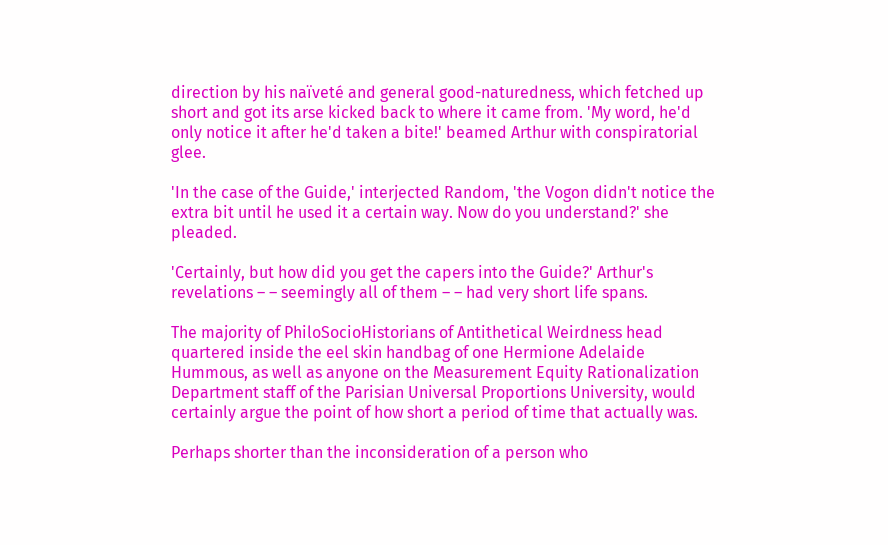direction by his naïveté and general good-naturedness, which fetched up short and got its arse kicked back to where it came from. 'My word, he'd only notice it after he'd taken a bite!' beamed Arthur with conspiratorial glee.

'In the case of the Guide,' interjected Random, 'the Vogon didn't notice the extra bit until he used it a certain way. Now do you understand?' she pleaded.

'Certainly, but how did you get the capers into the Guide?' Arthur's revelations – – seemingly all of them – – had very short life spans.

The majority of PhiloSocioHistorians of Antithetical Weirdness head quartered inside the eel skin handbag of one Hermione Adelaide Hummous, as well as anyone on the Measurement Equity Rationalization Department staff of the Parisian Universal Proportions University, would certainly argue the point of how short a period of time that actually was.

Perhaps shorter than the inconsideration of a person who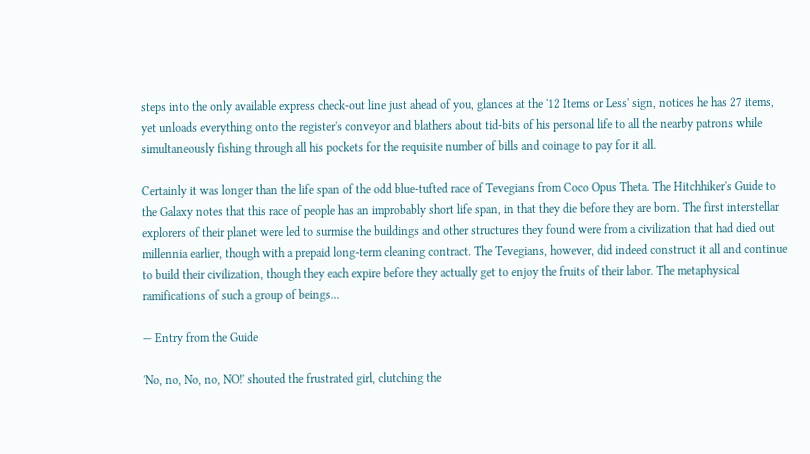steps into the only available express check-out line just ahead of you, glances at the '12 Items or Less' sign, notices he has 27 items, yet unloads everything onto the register's conveyor and blathers about tid-bits of his personal life to all the nearby patrons while simultaneously fishing through all his pockets for the requisite number of bills and coinage to pay for it all.

Certainly it was longer than the life span of the odd blue-tufted race of Tevegians from Coco Opus Theta. The Hitchhiker's Guide to the Galaxy notes that this race of people has an improbably short life span, in that they die before they are born. The first interstellar explorers of their planet were led to surmise the buildings and other structures they found were from a civilization that had died out millennia earlier, though with a prepaid long-term cleaning contract. The Tevegians, however, did indeed construct it all and continue to build their civilization, though they each expire before they actually get to enjoy the fruits of their labor. The metaphysical ramifications of such a group of beings...

— Entry from the Guide

'No, no, No, no, NO!' shouted the frustrated girl, clutching the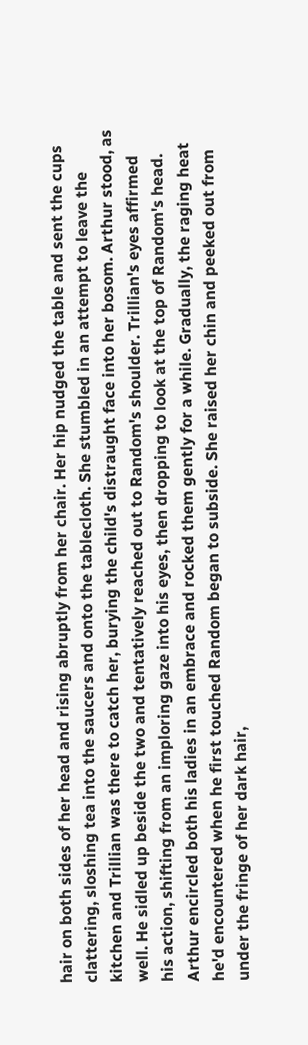hair on both sides of her head and rising abruptly from her chair. Her hip nudged the table and sent the cups clattering, sloshing tea into the saucers and onto the tablecloth. She stumbled in an attempt to leave the kitchen and Trillian was there to catch her, burying the child's distraught face into her bosom. Arthur stood, as well. He sidled up beside the two and tentatively reached out to Random's shoulder. Trillian's eyes affirmed his action, shifting from an imploring gaze into his eyes, then dropping to look at the top of Random's head. Arthur encircled both his ladies in an embrace and rocked them gently for a while. Gradually, the raging heat he'd encountered when he first touched Random began to subside. She raised her chin and peeked out from under the fringe of her dark hair,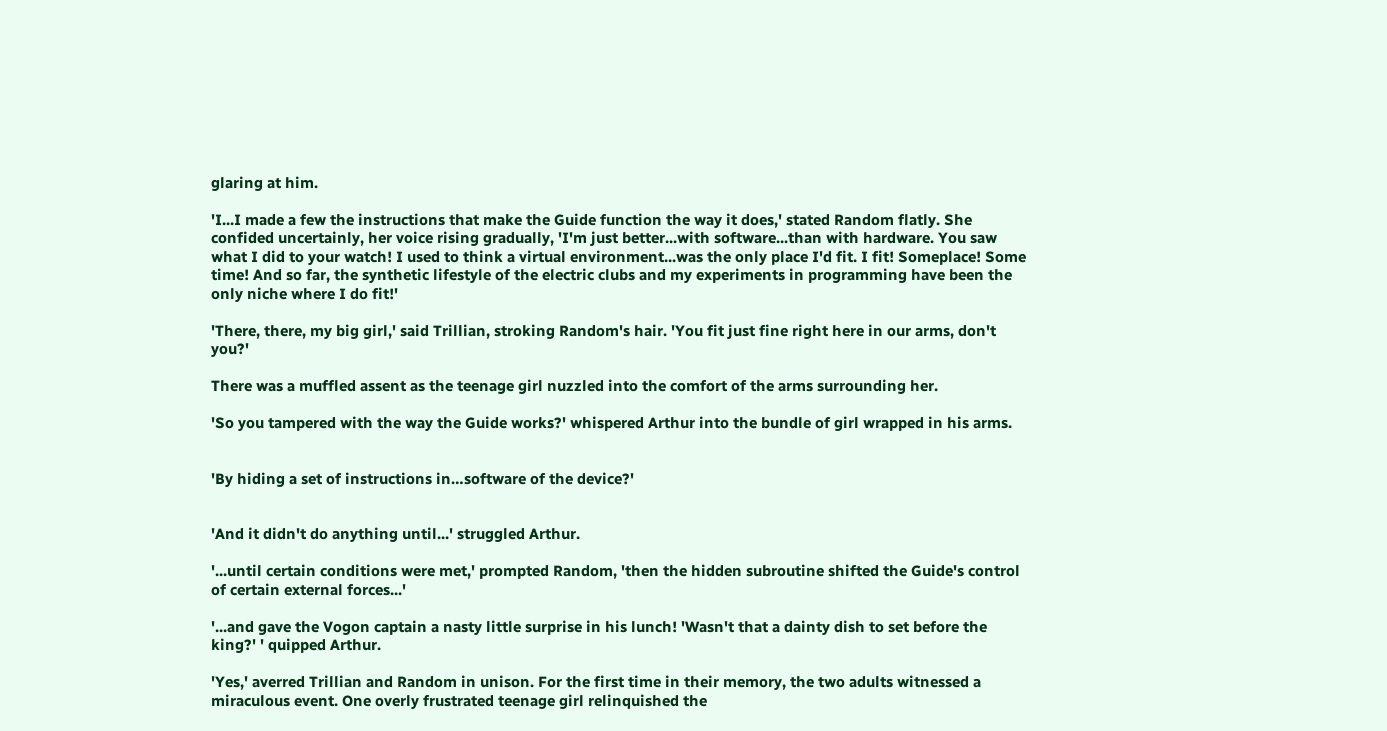glaring at him.

'I...I made a few the instructions that make the Guide function the way it does,' stated Random flatly. She confided uncertainly, her voice rising gradually, 'I'm just better...with software...than with hardware. You saw what I did to your watch! I used to think a virtual environment...was the only place I'd fit. I fit! Someplace! Some time! And so far, the synthetic lifestyle of the electric clubs and my experiments in programming have been the only niche where I do fit!'

'There, there, my big girl,' said Trillian, stroking Random's hair. 'You fit just fine right here in our arms, don't you?'

There was a muffled assent as the teenage girl nuzzled into the comfort of the arms surrounding her.

'So you tampered with the way the Guide works?' whispered Arthur into the bundle of girl wrapped in his arms.


'By hiding a set of instructions in…software of the device?'


'And it didn't do anything until...' struggled Arthur.

'...until certain conditions were met,' prompted Random, 'then the hidden subroutine shifted the Guide's control of certain external forces...'

'...and gave the Vogon captain a nasty little surprise in his lunch! 'Wasn't that a dainty dish to set before the king?' ' quipped Arthur.

'Yes,' averred Trillian and Random in unison. For the first time in their memory, the two adults witnessed a miraculous event. One overly frustrated teenage girl relinquished the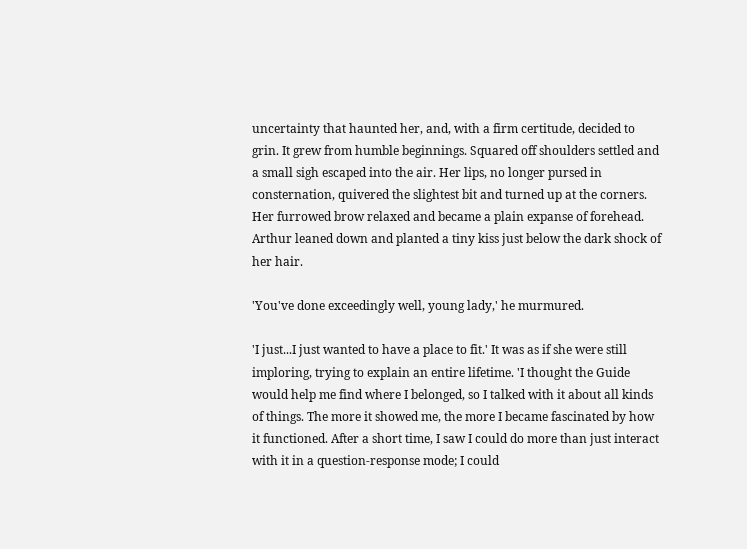uncertainty that haunted her, and, with a firm certitude, decided to grin. It grew from humble beginnings. Squared off shoulders settled and a small sigh escaped into the air. Her lips, no longer pursed in consternation, quivered the slightest bit and turned up at the corners. Her furrowed brow relaxed and became a plain expanse of forehead. Arthur leaned down and planted a tiny kiss just below the dark shock of her hair.

'You've done exceedingly well, young lady,' he murmured.

'I just...I just wanted to have a place to fit.' It was as if she were still imploring, trying to explain an entire lifetime. 'I thought the Guide would help me find where I belonged, so I talked with it about all kinds of things. The more it showed me, the more I became fascinated by how it functioned. After a short time, I saw I could do more than just interact with it in a question-response mode; I could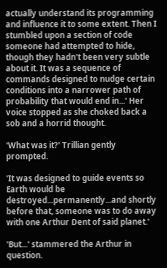actually understand its programming and influence it to some extent. Then I stumbled upon a section of code someone had attempted to hide, though they hadn't been very subtle about it. It was a sequence of commands designed to nudge certain conditions into a narrower path of probability that would end in...' Her voice stopped as she choked back a sob and a horrid thought.

'What was it?' Trillian gently prompted.

'It was designed to guide events so Earth would be destroyed...permanently...and shortly before that, someone was to do away with one Arthur Dent of said planet.'

'But...' stammered the Arthur in question.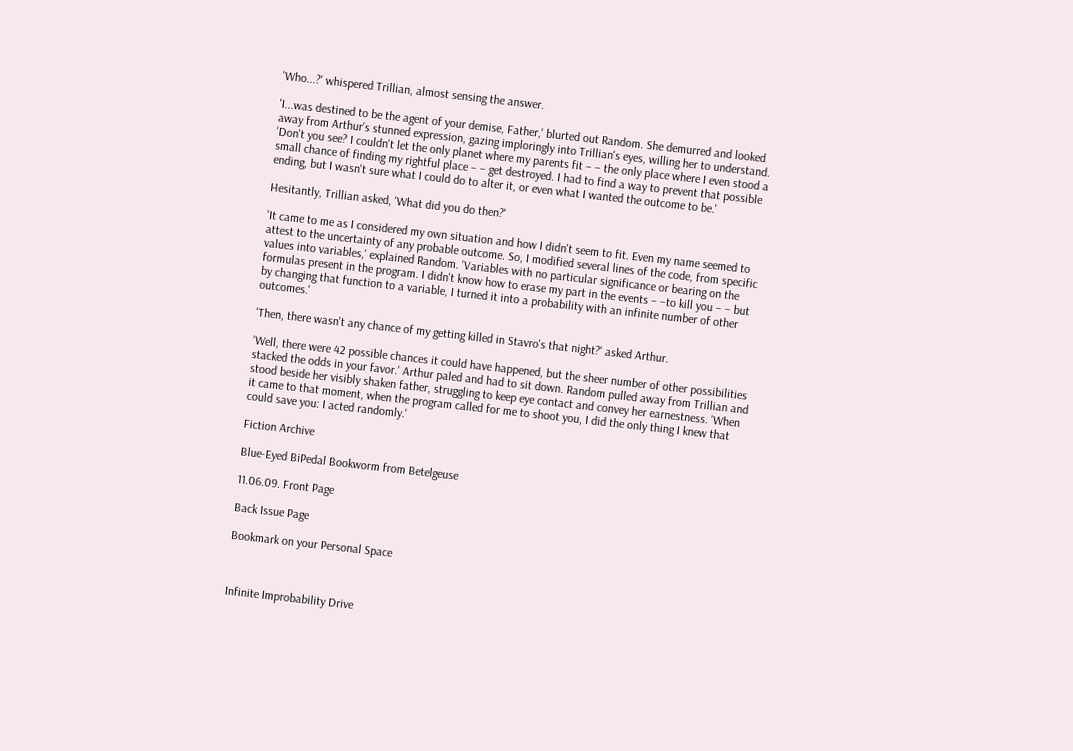'Who...?' whispered Trillian, almost sensing the answer.

'I...was destined to be the agent of your demise, Father,' blurted out Random. She demurred and looked away from Arthur's stunned expression, gazing imploringly into Trillian's eyes, willing her to understand. 'Don't you see? I couldn't let the only planet where my parents fit – – the only place where I even stood a small chance of finding my rightful place – – get destroyed. I had to find a way to prevent that possible ending, but I wasn't sure what I could do to alter it, or even what I wanted the outcome to be.'

Hesitantly, Trillian asked, 'What did you do then?'

'It came to me as I considered my own situation and how I didn't seem to fit. Even my name seemed to attest to the uncertainty of any probable outcome. So, I modified several lines of the code, from specific values into variables,' explained Random. 'Variables with no particular significance or bearing on the formulas present in the program. I didn't know how to erase my part in the events – –to kill you – – but by changing that function to a variable, I turned it into a probability with an infinite number of other outcomes.'

'Then, there wasn't any chance of my getting killed in Stavro's that night?' asked Arthur.

'Well, there were 42 possible chances it could have happened, but the sheer number of other possibilities stacked the odds in your favor.' Arthur paled and had to sit down. Random pulled away from Trillian and stood beside her visibly shaken father, struggling to keep eye contact and convey her earnestness. 'When it came to that moment, when the program called for me to shoot you, I did the only thing I knew that could save you: I acted randomly.'

Fiction Archive

Blue-Eyed BiPedal Bookworm from Betelgeuse

11.06.09. Front Page

Back Issue Page

Bookmark on your Personal Space



Infinite Improbability Drive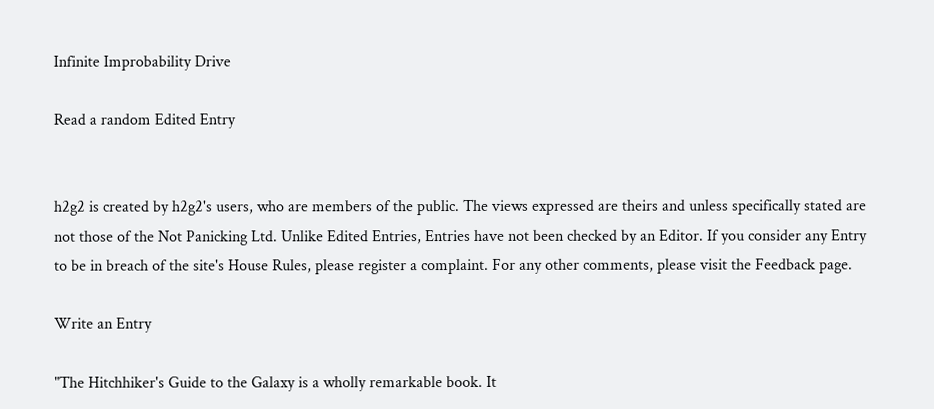Infinite Improbability Drive

Read a random Edited Entry


h2g2 is created by h2g2's users, who are members of the public. The views expressed are theirs and unless specifically stated are not those of the Not Panicking Ltd. Unlike Edited Entries, Entries have not been checked by an Editor. If you consider any Entry to be in breach of the site's House Rules, please register a complaint. For any other comments, please visit the Feedback page.

Write an Entry

"The Hitchhiker's Guide to the Galaxy is a wholly remarkable book. It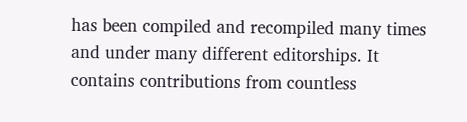has been compiled and recompiled many times and under many different editorships. It contains contributions from countless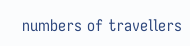numbers of travellers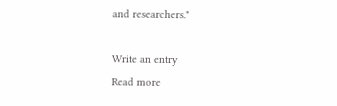and researchers."

Write an entry
Read more